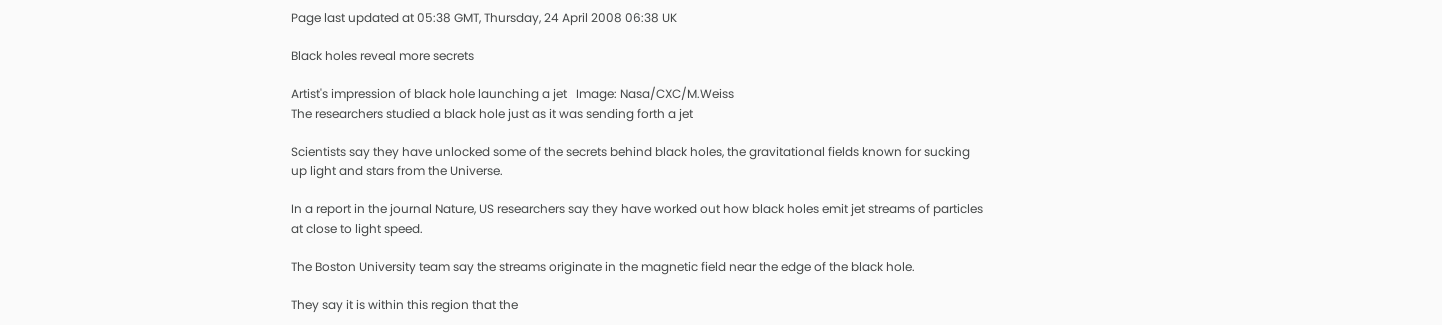Page last updated at 05:38 GMT, Thursday, 24 April 2008 06:38 UK

Black holes reveal more secrets

Artist's impression of black hole launching a jet   Image: Nasa/CXC/M.Weiss
The researchers studied a black hole just as it was sending forth a jet

Scientists say they have unlocked some of the secrets behind black holes, the gravitational fields known for sucking up light and stars from the Universe.

In a report in the journal Nature, US researchers say they have worked out how black holes emit jet streams of particles at close to light speed.

The Boston University team say the streams originate in the magnetic field near the edge of the black hole.

They say it is within this region that the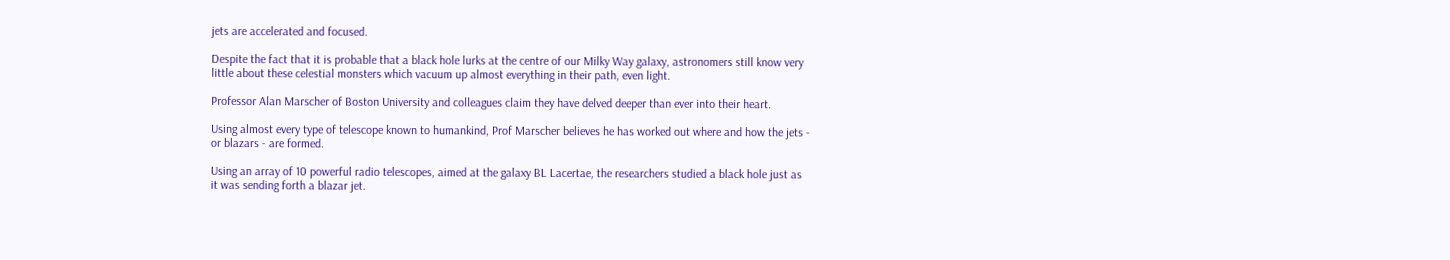jets are accelerated and focused.

Despite the fact that it is probable that a black hole lurks at the centre of our Milky Way galaxy, astronomers still know very little about these celestial monsters which vacuum up almost everything in their path, even light.

Professor Alan Marscher of Boston University and colleagues claim they have delved deeper than ever into their heart.

Using almost every type of telescope known to humankind, Prof Marscher believes he has worked out where and how the jets - or blazars - are formed.

Using an array of 10 powerful radio telescopes, aimed at the galaxy BL Lacertae, the researchers studied a black hole just as it was sending forth a blazar jet.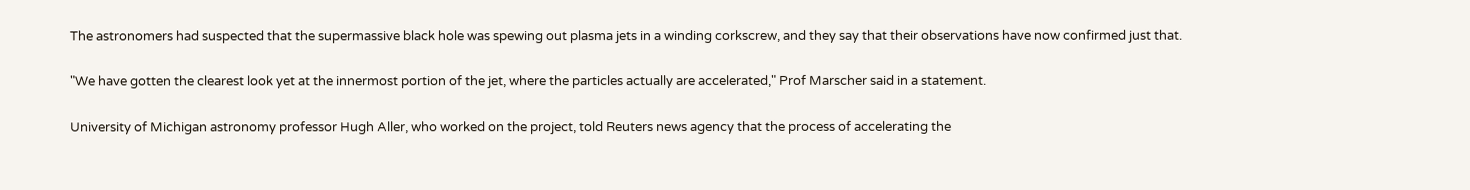The astronomers had suspected that the supermassive black hole was spewing out plasma jets in a winding corkscrew, and they say that their observations have now confirmed just that.

"We have gotten the clearest look yet at the innermost portion of the jet, where the particles actually are accelerated," Prof Marscher said in a statement.

University of Michigan astronomy professor Hugh Aller, who worked on the project, told Reuters news agency that the process of accelerating the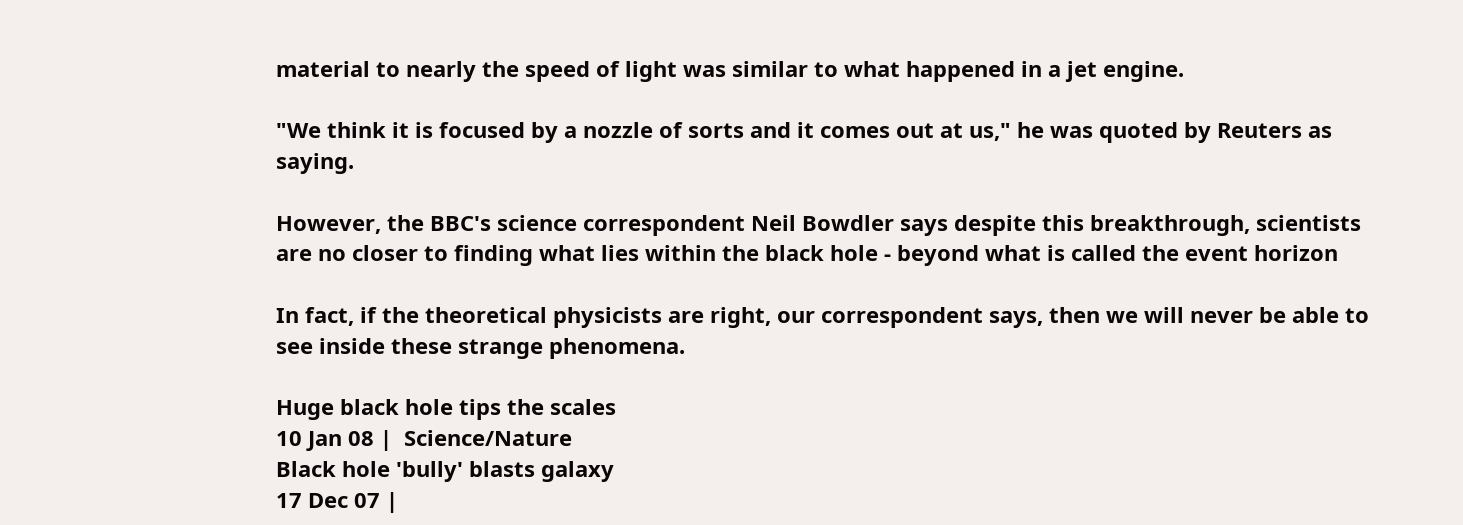material to nearly the speed of light was similar to what happened in a jet engine.

"We think it is focused by a nozzle of sorts and it comes out at us," he was quoted by Reuters as saying.

However, the BBC's science correspondent Neil Bowdler says despite this breakthrough, scientists are no closer to finding what lies within the black hole - beyond what is called the event horizon

In fact, if the theoretical physicists are right, our correspondent says, then we will never be able to see inside these strange phenomena.

Huge black hole tips the scales
10 Jan 08 |  Science/Nature
Black hole 'bully' blasts galaxy
17 Dec 07 |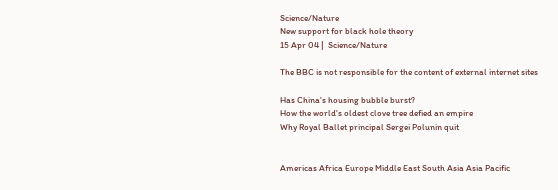Science/Nature
New support for black hole theory
15 Apr 04 |  Science/Nature

The BBC is not responsible for the content of external internet sites

Has China's housing bubble burst?
How the world's oldest clove tree defied an empire
Why Royal Ballet principal Sergei Polunin quit


Americas Africa Europe Middle East South Asia Asia Pacific